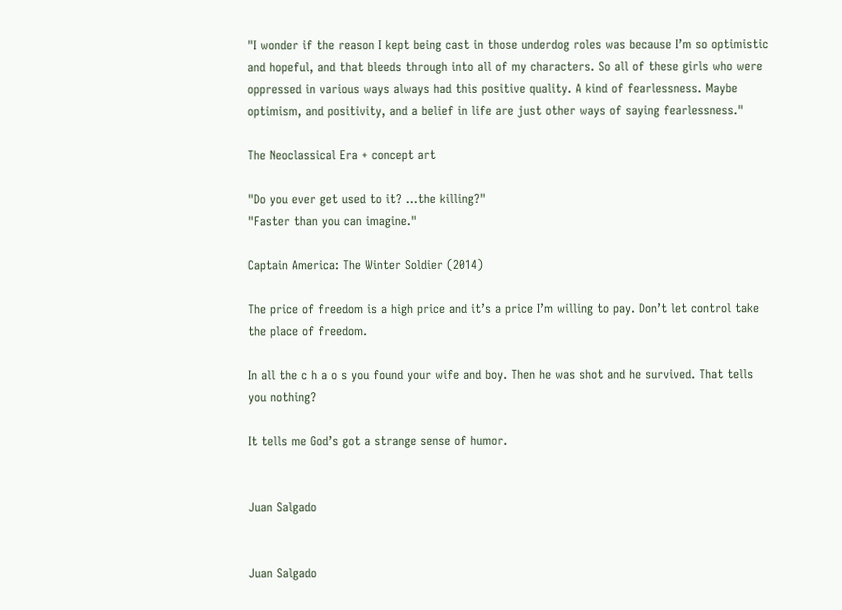"I wonder if the reason I kept being cast in those underdog roles was because I’m so optimistic and hopeful, and that bleeds through into all of my characters. So all of these girls who were oppressed in various ways always had this positive quality. A kind of fearlessness. Maybe optimism, and positivity, and a belief in life are just other ways of saying fearlessness."

The Neoclassical Era + concept art

"Do you ever get used to it? …the killing?"
"Faster than you can imagine."

Captain America: The Winter Soldier (2014)

The price of freedom is a high price and it’s a price I’m willing to pay. Don’t let control take the place of freedom.

In all the c h a o s you found your wife and boy. Then he was shot and he survived. That tells you nothing?

It tells me God’s got a strange sense of humor.


Juan Salgado


Juan Salgado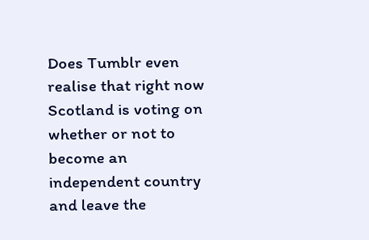Does Tumblr even realise that right now Scotland is voting on whether or not to become an independent country and leave the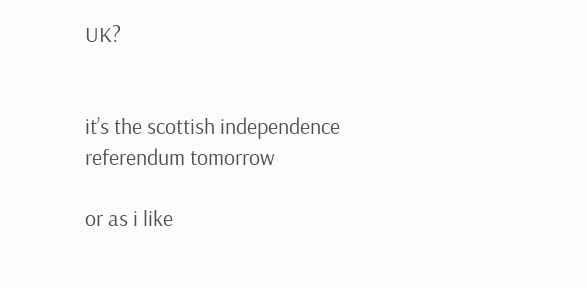UK?


it’s the scottish independence referendum tomorrow

or as i like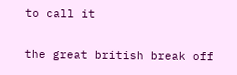to call it

the great british break off